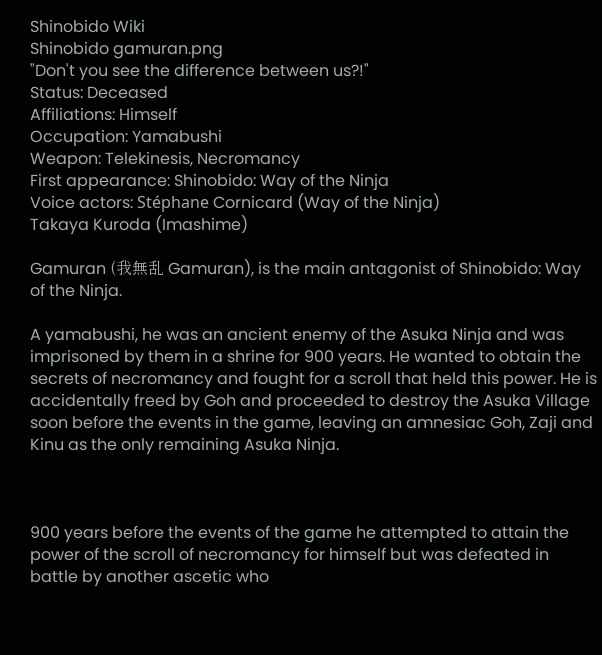Shinobido Wiki
Shinobido gamuran.png
"Don't you see the difference between us?!"
Status: Deceased
Affiliations: Himself
Occupation: Yamabushi
Weapon: Telekinesis, Necromancy
First appearance: Shinobido: Way of the Ninja
Voice actors: Stéphane Cornicard (Way of the Ninja)
Takaya Kuroda (Imashime)

Gamuran (我無乱 Gamuran), is the main antagonist of Shinobido: Way of the Ninja.

A yamabushi, he was an ancient enemy of the Asuka Ninja and was imprisoned by them in a shrine for 900 years. He wanted to obtain the secrets of necromancy and fought for a scroll that held this power. He is accidentally freed by Goh and proceeded to destroy the Asuka Village soon before the events in the game, leaving an amnesiac Goh, Zaji and Kinu as the only remaining Asuka Ninja.



900 years before the events of the game he attempted to attain the power of the scroll of necromancy for himself but was defeated in battle by another ascetic who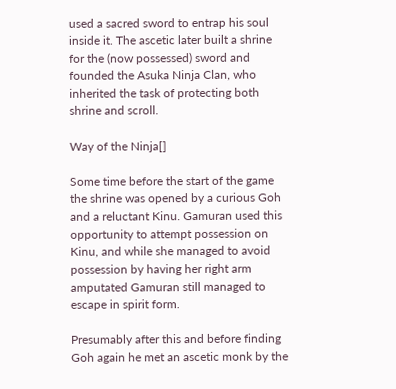used a sacred sword to entrap his soul inside it. The ascetic later built a shrine for the (now possessed) sword and founded the Asuka Ninja Clan, who inherited the task of protecting both shrine and scroll.

Way of the Ninja[]

Some time before the start of the game the shrine was opened by a curious Goh and a reluctant Kinu. Gamuran used this opportunity to attempt possession on Kinu, and while she managed to avoid possession by having her right arm amputated Gamuran still managed to escape in spirit form.

Presumably after this and before finding Goh again he met an ascetic monk by the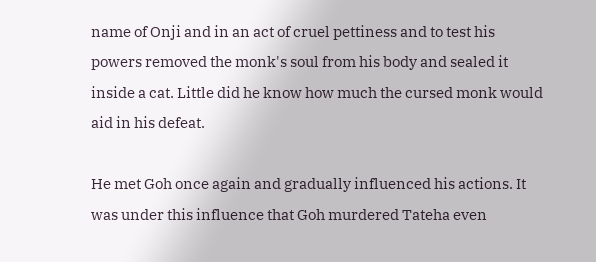name of Onji and in an act of cruel pettiness and to test his powers removed the monk's soul from his body and sealed it inside a cat. Little did he know how much the cursed monk would aid in his defeat.

He met Goh once again and gradually influenced his actions. It was under this influence that Goh murdered Tateha even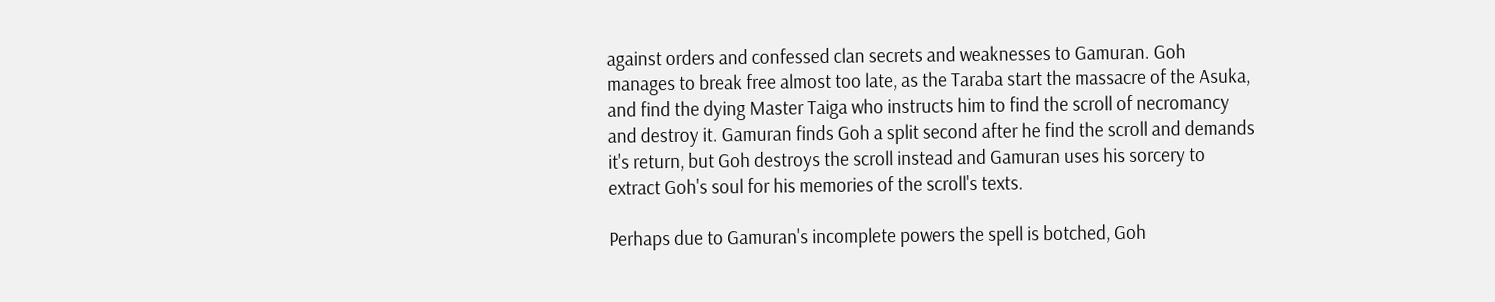against orders and confessed clan secrets and weaknesses to Gamuran. Goh manages to break free almost too late, as the Taraba start the massacre of the Asuka, and find the dying Master Taiga who instructs him to find the scroll of necromancy and destroy it. Gamuran finds Goh a split second after he find the scroll and demands it's return, but Goh destroys the scroll instead and Gamuran uses his sorcery to extract Goh's soul for his memories of the scroll's texts.

Perhaps due to Gamuran's incomplete powers the spell is botched, Goh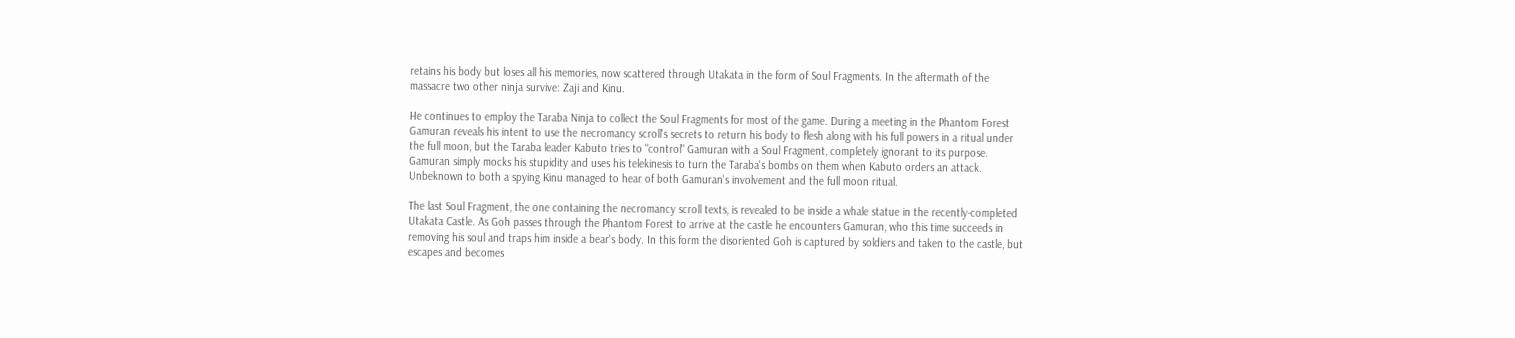retains his body but loses all his memories, now scattered through Utakata in the form of Soul Fragments. In the aftermath of the massacre two other ninja survive: Zaji and Kinu.

He continues to employ the Taraba Ninja to collect the Soul Fragments for most of the game. During a meeting in the Phantom Forest Gamuran reveals his intent to use the necromancy scroll's secrets to return his body to flesh along with his full powers in a ritual under the full moon, but the Taraba leader Kabuto tries to "control" Gamuran with a Soul Fragment, completely ignorant to its purpose. Gamuran simply mocks his stupidity and uses his telekinesis to turn the Taraba's bombs on them when Kabuto orders an attack. Unbeknown to both a spying Kinu managed to hear of both Gamuran's involvement and the full moon ritual.

The last Soul Fragment, the one containing the necromancy scroll texts, is revealed to be inside a whale statue in the recently-completed Utakata Castle. As Goh passes through the Phantom Forest to arrive at the castle he encounters Gamuran, who this time succeeds in removing his soul and traps him inside a bear's body. In this form the disoriented Goh is captured by soldiers and taken to the castle, but escapes and becomes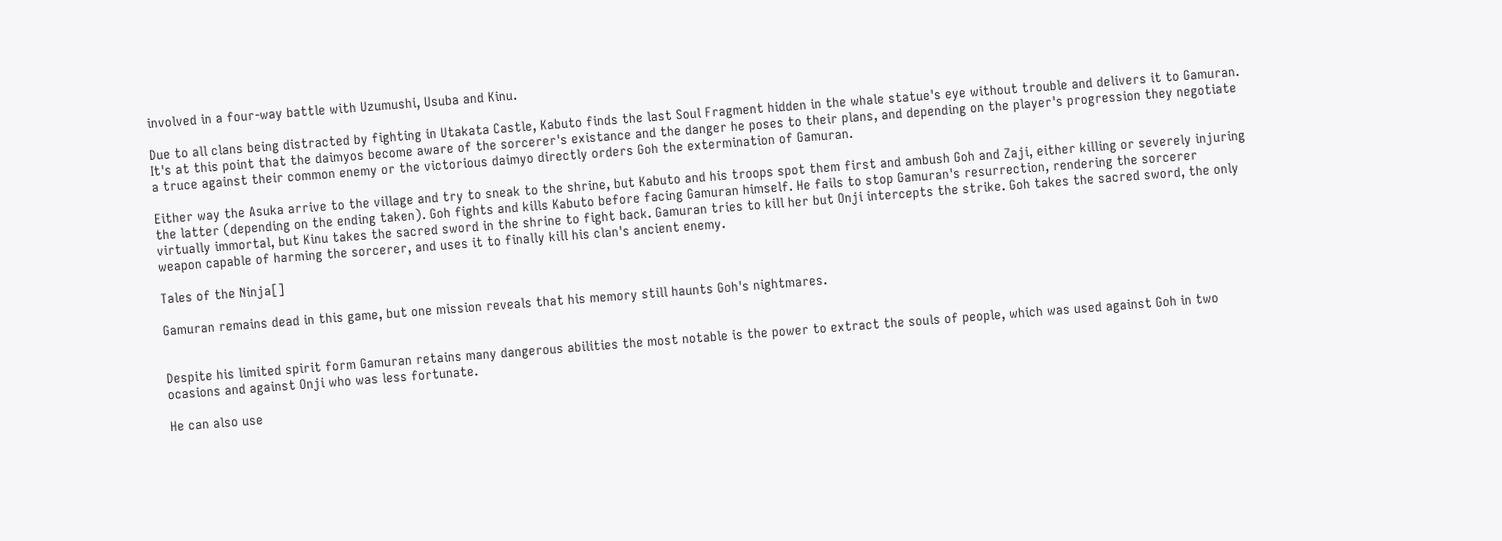involved in a four-way battle with Uzumushi, Usuba and Kinu.

Due to all clans being distracted by fighting in Utakata Castle, Kabuto finds the last Soul Fragment hidden in the whale statue's eye without trouble and delivers it to Gamuran. It's at this point that the daimyos become aware of the sorcerer's existance and the danger he poses to their plans, and depending on the player's progression they negotiate a truce against their common enemy or the victorious daimyo directly orders Goh the extermination of Gamuran.

Either way the Asuka arrive to the village and try to sneak to the shrine, but Kabuto and his troops spot them first and ambush Goh and Zaji, either killing or severely injuring the latter (depending on the ending taken). Goh fights and kills Kabuto before facing Gamuran himself. He fails to stop Gamuran's resurrection, rendering the sorcerer virtually immortal, but Kinu takes the sacred sword in the shrine to fight back. Gamuran tries to kill her but Onji intercepts the strike. Goh takes the sacred sword, the only weapon capable of harming the sorcerer, and uses it to finally kill his clan's ancient enemy.

Tales of the Ninja[]

Gamuran remains dead in this game, but one mission reveals that his memory still haunts Goh's nightmares.


Despite his limited spirit form Gamuran retains many dangerous abilities the most notable is the power to extract the souls of people, which was used against Goh in two ocasions and against Onji who was less fortunate.

He can also use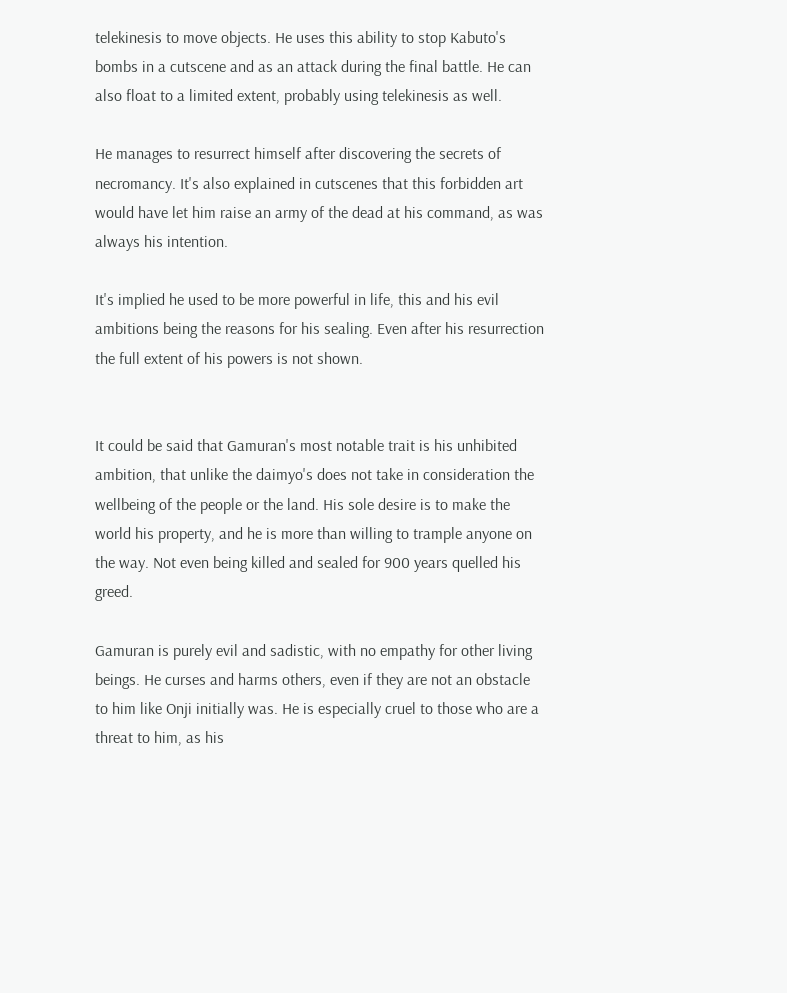telekinesis to move objects. He uses this ability to stop Kabuto's bombs in a cutscene and as an attack during the final battle. He can also float to a limited extent, probably using telekinesis as well.

He manages to resurrect himself after discovering the secrets of necromancy. It's also explained in cutscenes that this forbidden art would have let him raise an army of the dead at his command, as was always his intention.

It's implied he used to be more powerful in life, this and his evil ambitions being the reasons for his sealing. Even after his resurrection the full extent of his powers is not shown.


It could be said that Gamuran's most notable trait is his unhibited ambition, that unlike the daimyo's does not take in consideration the wellbeing of the people or the land. His sole desire is to make the world his property, and he is more than willing to trample anyone on the way. Not even being killed and sealed for 900 years quelled his greed.

Gamuran is purely evil and sadistic, with no empathy for other living beings. He curses and harms others, even if they are not an obstacle to him like Onji initially was. He is especially cruel to those who are a threat to him, as his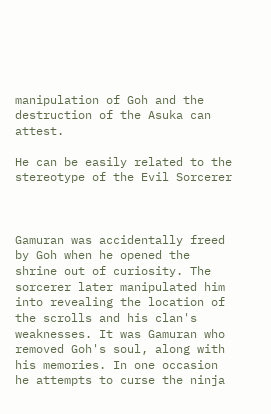manipulation of Goh and the destruction of the Asuka can attest.

He can be easily related to the stereotype of the Evil Sorcerer



Gamuran was accidentally freed by Goh when he opened the shrine out of curiosity. The sorcerer later manipulated him into revealing the location of the scrolls and his clan's weaknesses. It was Gamuran who removed Goh's soul, along with his memories. In one occasion he attempts to curse the ninja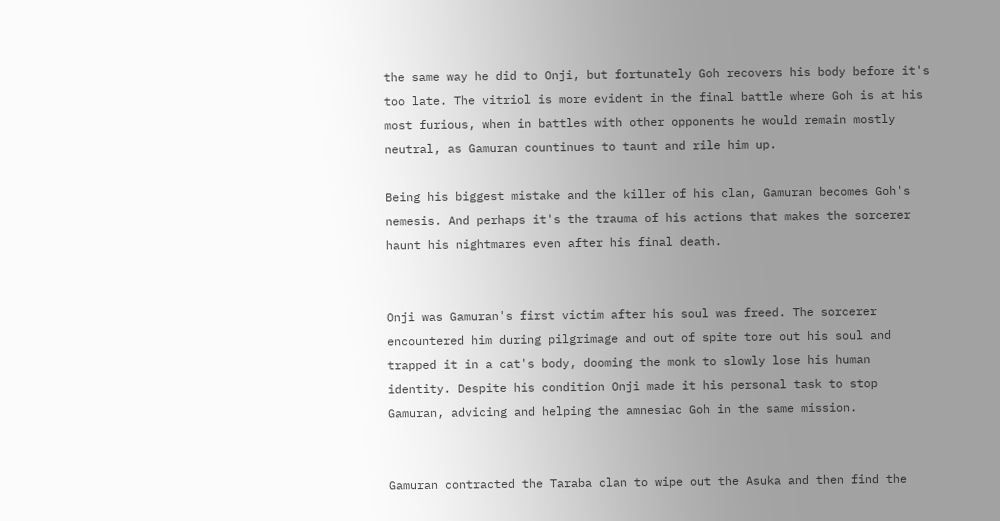the same way he did to Onji, but fortunately Goh recovers his body before it's too late. The vitriol is more evident in the final battle where Goh is at his most furious, when in battles with other opponents he would remain mostly neutral, as Gamuran countinues to taunt and rile him up.

Being his biggest mistake and the killer of his clan, Gamuran becomes Goh's nemesis. And perhaps it's the trauma of his actions that makes the sorcerer haunt his nightmares even after his final death.


Onji was Gamuran's first victim after his soul was freed. The sorcerer encountered him during pilgrimage and out of spite tore out his soul and trapped it in a cat's body, dooming the monk to slowly lose his human identity. Despite his condition Onji made it his personal task to stop Gamuran, advicing and helping the amnesiac Goh in the same mission.


Gamuran contracted the Taraba clan to wipe out the Asuka and then find the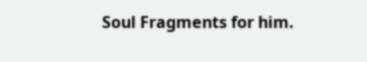Soul Fragments for him.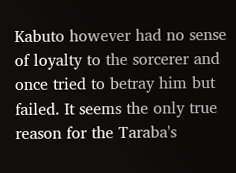Kabuto however had no sense of loyalty to the sorcerer and once tried to betray him but failed. It seems the only true reason for the Taraba's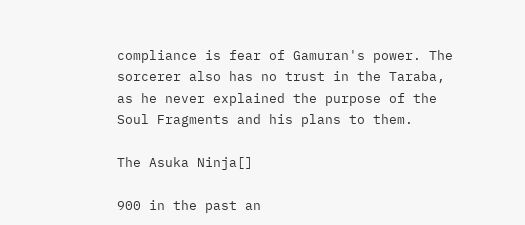compliance is fear of Gamuran's power. The sorcerer also has no trust in the Taraba, as he never explained the purpose of the Soul Fragments and his plans to them.

The Asuka Ninja[]

900 in the past an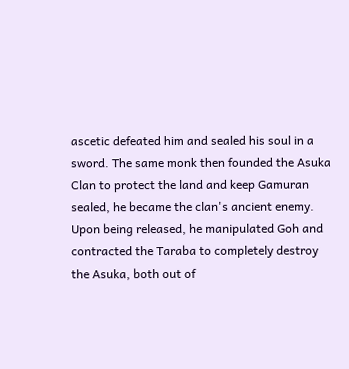ascetic defeated him and sealed his soul in a sword. The same monk then founded the Asuka Clan to protect the land and keep Gamuran sealed, he became the clan's ancient enemy. Upon being released, he manipulated Goh and contracted the Taraba to completely destroy the Asuka, both out of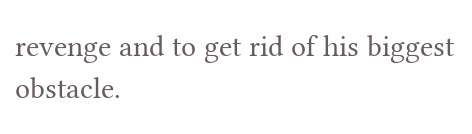revenge and to get rid of his biggest obstacle.